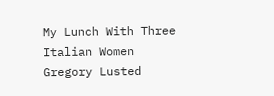My Lunch With Three Italian Women
Gregory Lusted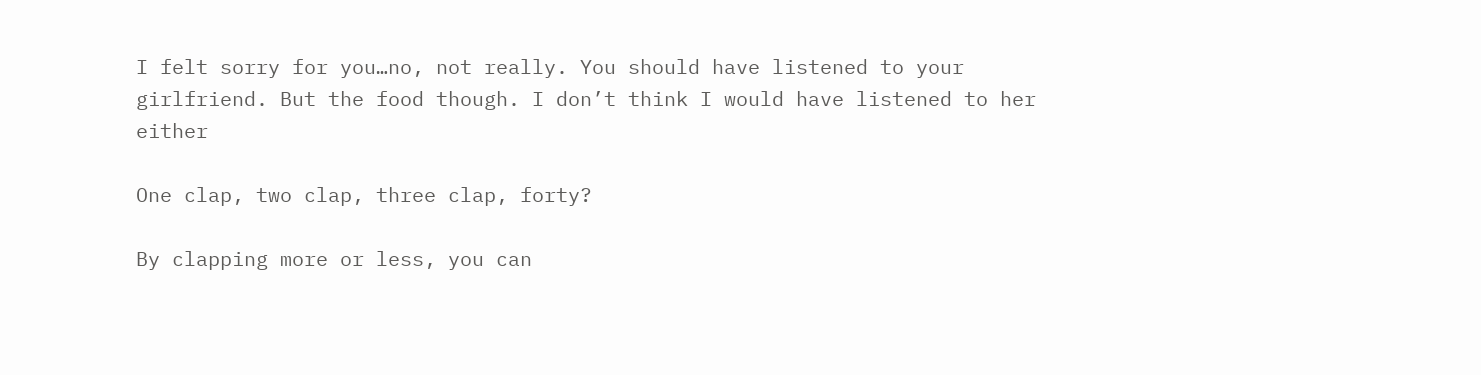I felt sorry for you…no, not really. You should have listened to your girlfriend. But the food though. I don’t think I would have listened to her either

One clap, two clap, three clap, forty?

By clapping more or less, you can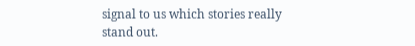signal to us which stories really stand out.